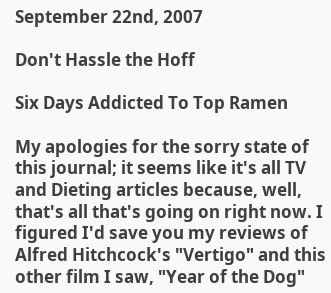September 22nd, 2007

Don't Hassle the Hoff

Six Days Addicted To Top Ramen

My apologies for the sorry state of this journal; it seems like it's all TV and Dieting articles because, well, that's all that's going on right now. I figured I'd save you my reviews of Alfred Hitchcock's "Vertigo" and this other film I saw, "Year of the Dog"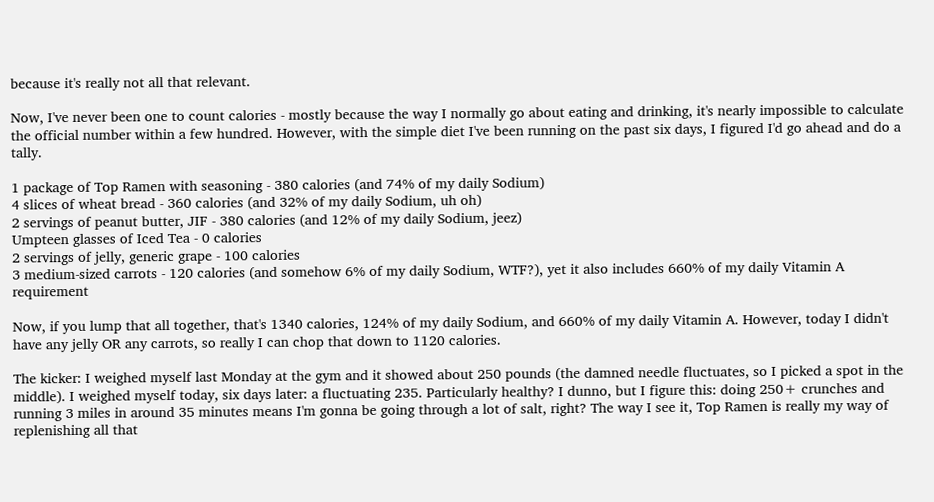because it's really not all that relevant.

Now, I've never been one to count calories - mostly because the way I normally go about eating and drinking, it's nearly impossible to calculate the official number within a few hundred. However, with the simple diet I've been running on the past six days, I figured I'd go ahead and do a tally.

1 package of Top Ramen with seasoning - 380 calories (and 74% of my daily Sodium)
4 slices of wheat bread - 360 calories (and 32% of my daily Sodium, uh oh)
2 servings of peanut butter, JIF - 380 calories (and 12% of my daily Sodium, jeez)
Umpteen glasses of Iced Tea - 0 calories
2 servings of jelly, generic grape - 100 calories
3 medium-sized carrots - 120 calories (and somehow 6% of my daily Sodium, WTF?), yet it also includes 660% of my daily Vitamin A requirement

Now, if you lump that all together, that's 1340 calories, 124% of my daily Sodium, and 660% of my daily Vitamin A. However, today I didn't have any jelly OR any carrots, so really I can chop that down to 1120 calories.

The kicker: I weighed myself last Monday at the gym and it showed about 250 pounds (the damned needle fluctuates, so I picked a spot in the middle). I weighed myself today, six days later: a fluctuating 235. Particularly healthy? I dunno, but I figure this: doing 250+ crunches and running 3 miles in around 35 minutes means I'm gonna be going through a lot of salt, right? The way I see it, Top Ramen is really my way of replenishing all that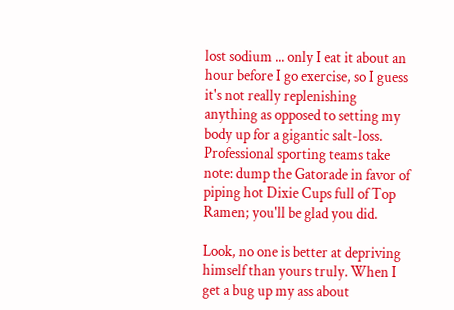lost sodium ... only I eat it about an hour before I go exercise, so I guess it's not really replenishing anything as opposed to setting my body up for a gigantic salt-loss. Professional sporting teams take note: dump the Gatorade in favor of piping hot Dixie Cups full of Top Ramen; you'll be glad you did.

Look, no one is better at depriving himself than yours truly. When I get a bug up my ass about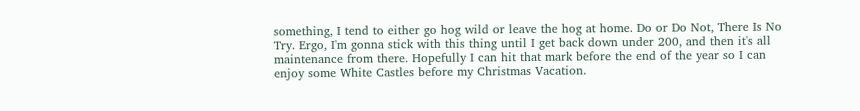something, I tend to either go hog wild or leave the hog at home. Do or Do Not, There Is No Try. Ergo, I'm gonna stick with this thing until I get back down under 200, and then it's all maintenance from there. Hopefully I can hit that mark before the end of the year so I can enjoy some White Castles before my Christmas Vacation.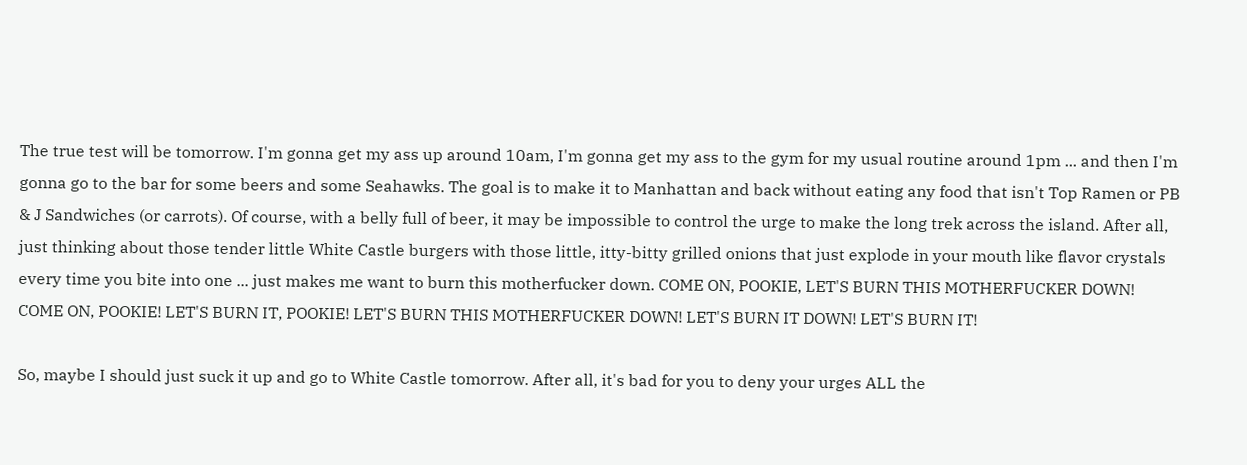The true test will be tomorrow. I'm gonna get my ass up around 10am, I'm gonna get my ass to the gym for my usual routine around 1pm ... and then I'm gonna go to the bar for some beers and some Seahawks. The goal is to make it to Manhattan and back without eating any food that isn't Top Ramen or PB & J Sandwiches (or carrots). Of course, with a belly full of beer, it may be impossible to control the urge to make the long trek across the island. After all, just thinking about those tender little White Castle burgers with those little, itty-bitty grilled onions that just explode in your mouth like flavor crystals every time you bite into one ... just makes me want to burn this motherfucker down. COME ON, POOKIE, LET'S BURN THIS MOTHERFUCKER DOWN! COME ON, POOKIE! LET'S BURN IT, POOKIE! LET'S BURN THIS MOTHERFUCKER DOWN! LET'S BURN IT DOWN! LET'S BURN IT!

So, maybe I should just suck it up and go to White Castle tomorrow. After all, it's bad for you to deny your urges ALL the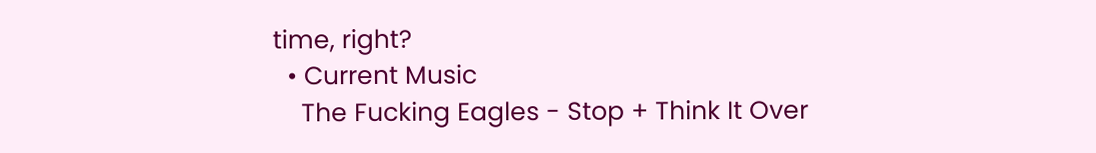time, right?
  • Current Music
    The Fucking Eagles - Stop + Think It Over